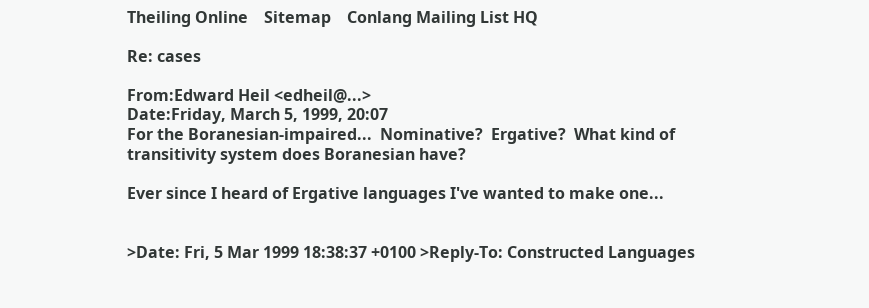Theiling Online    Sitemap    Conlang Mailing List HQ

Re: cases

From:Edward Heil <edheil@...>
Date:Friday, March 5, 1999, 20:07
For the Boranesian-impaired...  Nominative?  Ergative?  What kind of
transitivity system does Boranesian have?

Ever since I heard of Ergative languages I've wanted to make one...


>Date: Fri, 5 Mar 1999 18:38:37 +0100 >Reply-To: Constructed Languages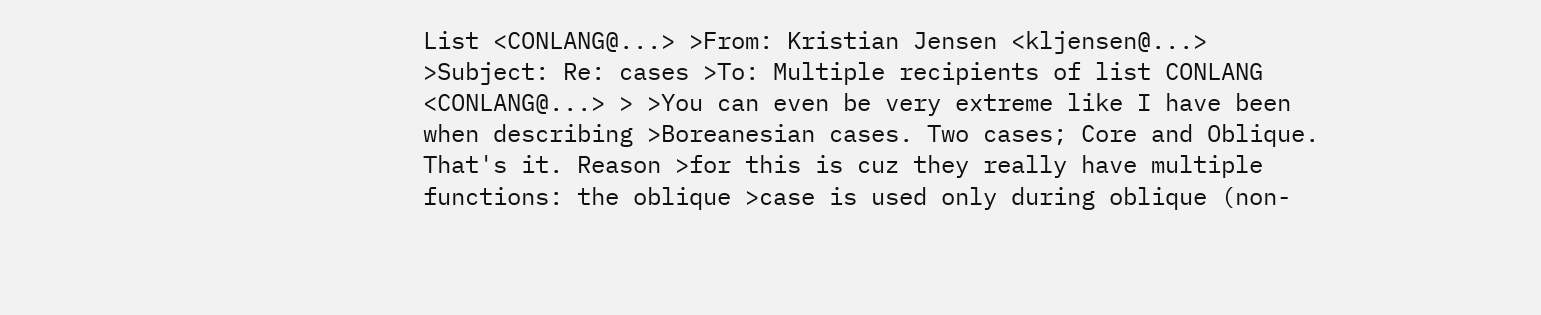List <CONLANG@...> >From: Kristian Jensen <kljensen@...> >Subject: Re: cases >To: Multiple recipients of list CONLANG <CONLANG@...> > >You can even be very extreme like I have been when describing >Boreanesian cases. Two cases; Core and Oblique. That's it. Reason >for this is cuz they really have multiple functions: the oblique >case is used only during oblique (non-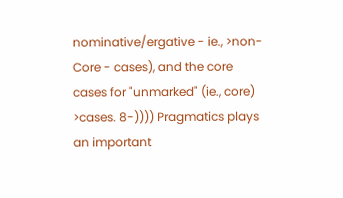nominative/ergative - ie., >non-Core - cases), and the core cases for "unmarked" (ie., core) >cases. 8-)))) Pragmatics plays an important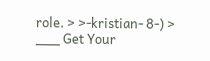role. > >-kristian- 8-) >
___ Get Your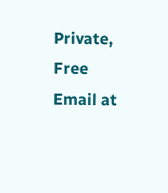Private, Free Email at